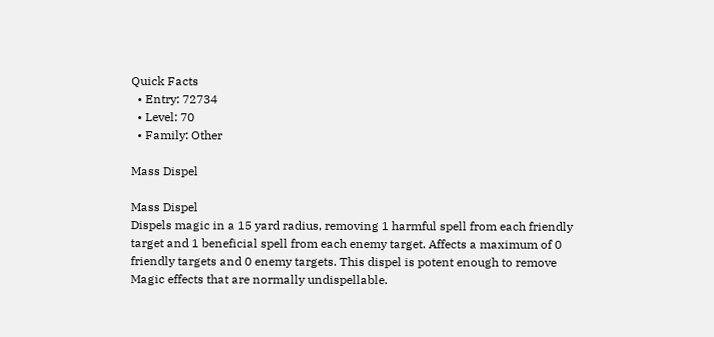Quick Facts
  • Entry: 72734
  • Level: 70
  • Family: Other

Mass Dispel

Mass Dispel
Dispels magic in a 15 yard radius, removing 1 harmful spell from each friendly target and 1 beneficial spell from each enemy target. Affects a maximum of 0 friendly targets and 0 enemy targets. This dispel is potent enough to remove Magic effects that are normally undispellable.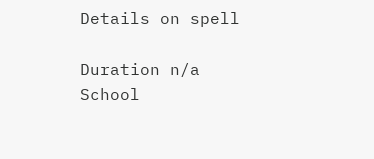Details on spell

Duration n/a
School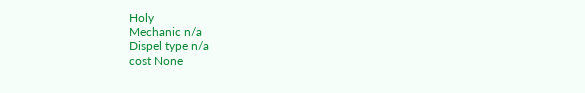Holy
Mechanic n/a
Dispel type n/a
cost None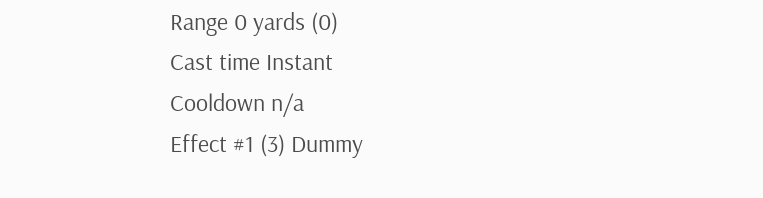Range 0 yards (0)
Cast time Instant
Cooldown n/a
Effect #1 (3) Dummy